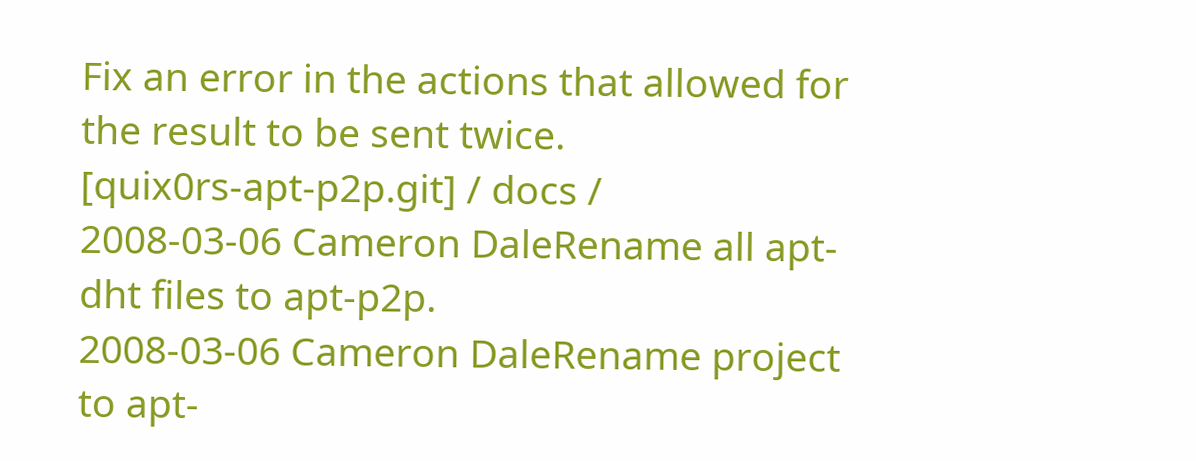Fix an error in the actions that allowed for the result to be sent twice.
[quix0rs-apt-p2p.git] / docs /
2008-03-06 Cameron DaleRename all apt-dht files to apt-p2p.
2008-03-06 Cameron DaleRename project to apt-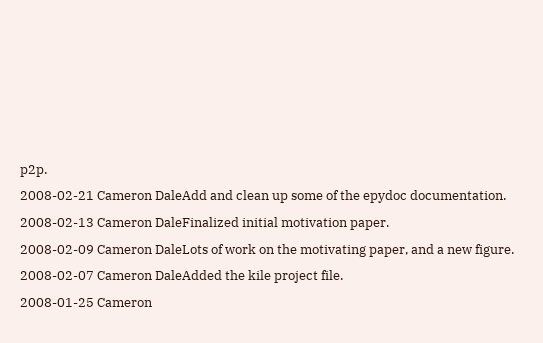p2p.
2008-02-21 Cameron DaleAdd and clean up some of the epydoc documentation.
2008-02-13 Cameron DaleFinalized initial motivation paper.
2008-02-09 Cameron DaleLots of work on the motivating paper, and a new figure.
2008-02-07 Cameron DaleAdded the kile project file.
2008-01-25 Cameron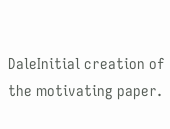DaleInitial creation of the motivating paper.